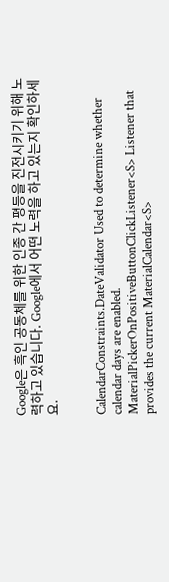Google은 흑인 공동체를 위한 인종 간 평등을 진전시키기 위해 노력하고 있습니다. Google에서 어떤 노력을 하고 있는지 확인하세요.


CalendarConstraints.DateValidator Used to determine whether calendar days are enabled.
MaterialPickerOnPositiveButtonClickListener<S> Listener that provides the current MaterialCalendar<S>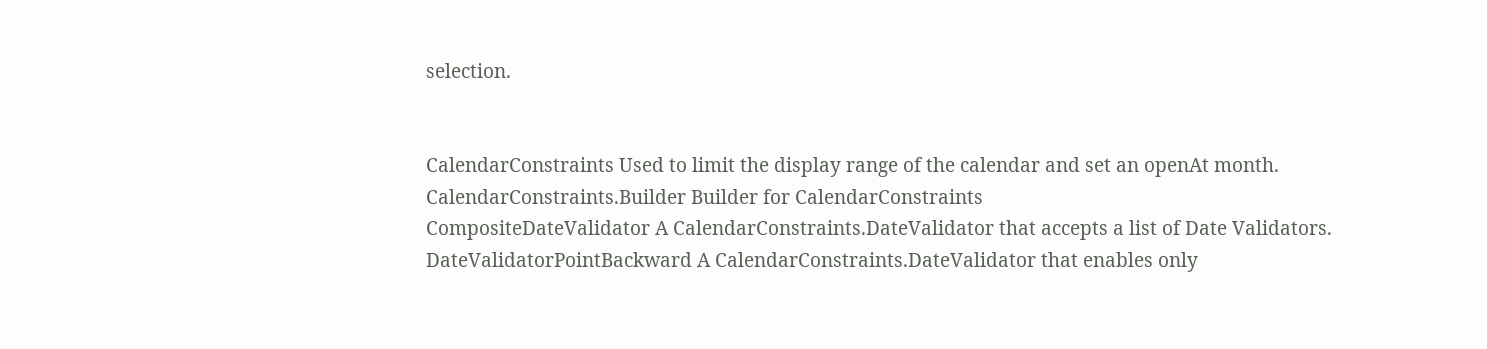selection.


CalendarConstraints Used to limit the display range of the calendar and set an openAt month.
CalendarConstraints.Builder Builder for CalendarConstraints
CompositeDateValidator A CalendarConstraints.DateValidator that accepts a list of Date Validators.
DateValidatorPointBackward A CalendarConstraints.DateValidator that enables only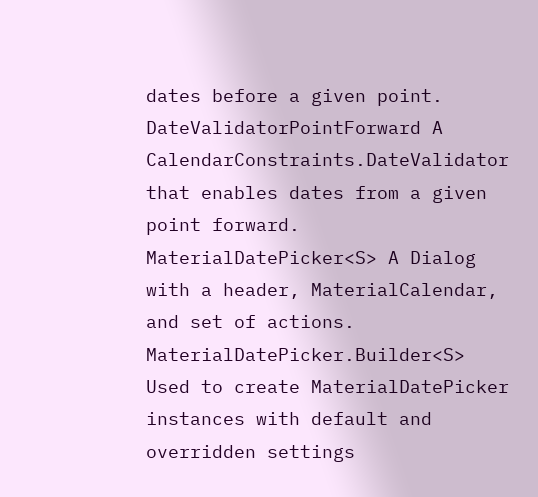dates before a given point.
DateValidatorPointForward A CalendarConstraints.DateValidator that enables dates from a given point forward.
MaterialDatePicker<S> A Dialog with a header, MaterialCalendar, and set of actions.
MaterialDatePicker.Builder<S> Used to create MaterialDatePicker instances with default and overridden settings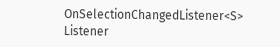OnSelectionChangedListener<S> Listener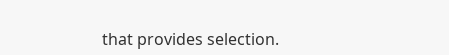that provides selection.